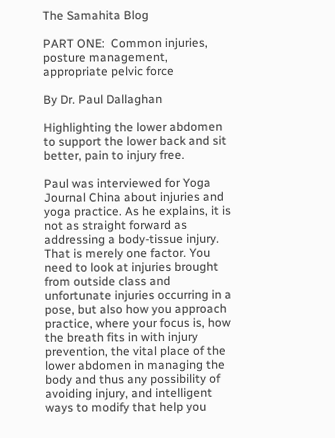The Samahita Blog

PART ONE:  Common injuries, posture management, appropriate pelvic force

By Dr. Paul Dallaghan

Highlighting the lower abdomen to support the lower back and sit better, pain to injury free.

Paul was interviewed for Yoga Journal China about injuries and yoga practice. As he explains, it is not as straight forward as addressing a body-tissue injury. That is merely one factor. You need to look at injuries brought from outside class and unfortunate injuries occurring in a pose, but also how you approach practice, where your focus is, how the breath fits in with injury prevention, the vital place of the lower abdomen in managing the body and thus any possibility of avoiding injury, and intelligent ways to modify that help you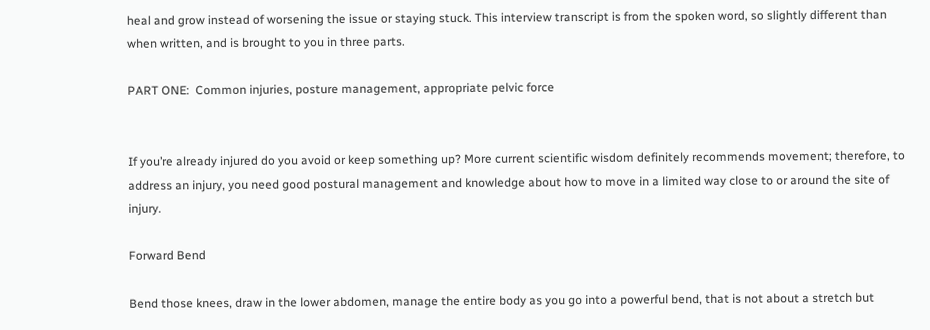heal and grow instead of worsening the issue or staying stuck. This interview transcript is from the spoken word, so slightly different than when written, and is brought to you in three parts.

PART ONE:  Common injuries, posture management, appropriate pelvic force


If you’re already injured do you avoid or keep something up? More current scientific wisdom definitely recommends movement; therefore, to address an injury, you need good postural management and knowledge about how to move in a limited way close to or around the site of injury.

Forward Bend

Bend those knees, draw in the lower abdomen, manage the entire body as you go into a powerful bend, that is not about a stretch but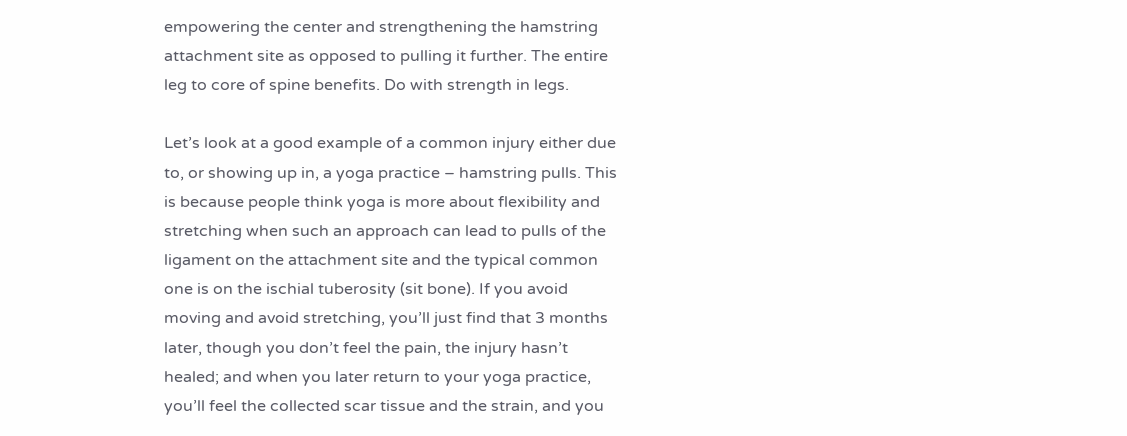empowering the center and strengthening the hamstring attachment site as opposed to pulling it further. The entire leg to core of spine benefits. Do with strength in legs.

Let’s look at a good example of a common injury either due to, or showing up in, a yoga practice – hamstring pulls. This is because people think yoga is more about flexibility and stretching when such an approach can lead to pulls of the ligament on the attachment site and the typical common one is on the ischial tuberosity (sit bone). If you avoid moving and avoid stretching, you’ll just find that 3 months later, though you don’t feel the pain, the injury hasn’t healed; and when you later return to your yoga practice, you’ll feel the collected scar tissue and the strain, and you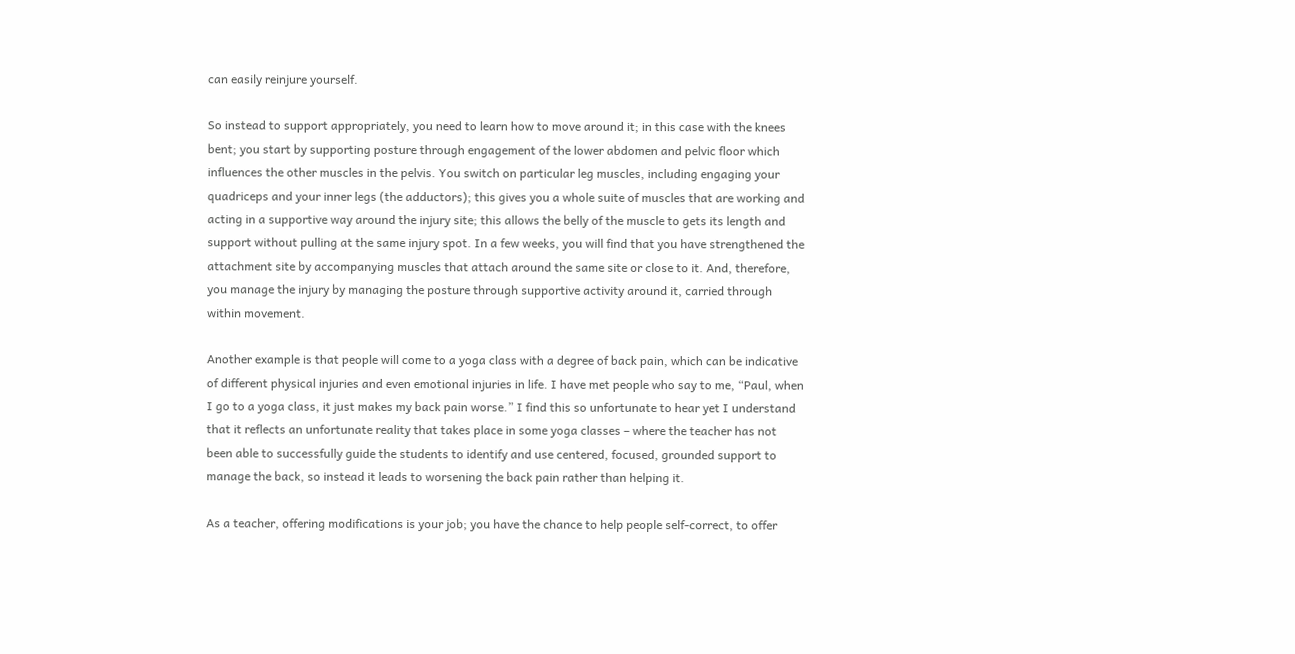can easily reinjure yourself.

So instead to support appropriately, you need to learn how to move around it; in this case with the knees bent; you start by supporting posture through engagement of the lower abdomen and pelvic floor which influences the other muscles in the pelvis. You switch on particular leg muscles, including engaging your quadriceps and your inner legs (the adductors); this gives you a whole suite of muscles that are working and acting in a supportive way around the injury site; this allows the belly of the muscle to gets its length and support without pulling at the same injury spot. In a few weeks, you will find that you have strengthened the attachment site by accompanying muscles that attach around the same site or close to it. And, therefore, you manage the injury by managing the posture through supportive activity around it, carried through within movement.

Another example is that people will come to a yoga class with a degree of back pain, which can be indicative of different physical injuries and even emotional injuries in life. I have met people who say to me, “Paul, when I go to a yoga class, it just makes my back pain worse.” I find this so unfortunate to hear yet I understand that it reflects an unfortunate reality that takes place in some yoga classes – where the teacher has not been able to successfully guide the students to identify and use centered, focused, grounded support to manage the back, so instead it leads to worsening the back pain rather than helping it.

As a teacher, offering modifications is your job; you have the chance to help people self-correct, to offer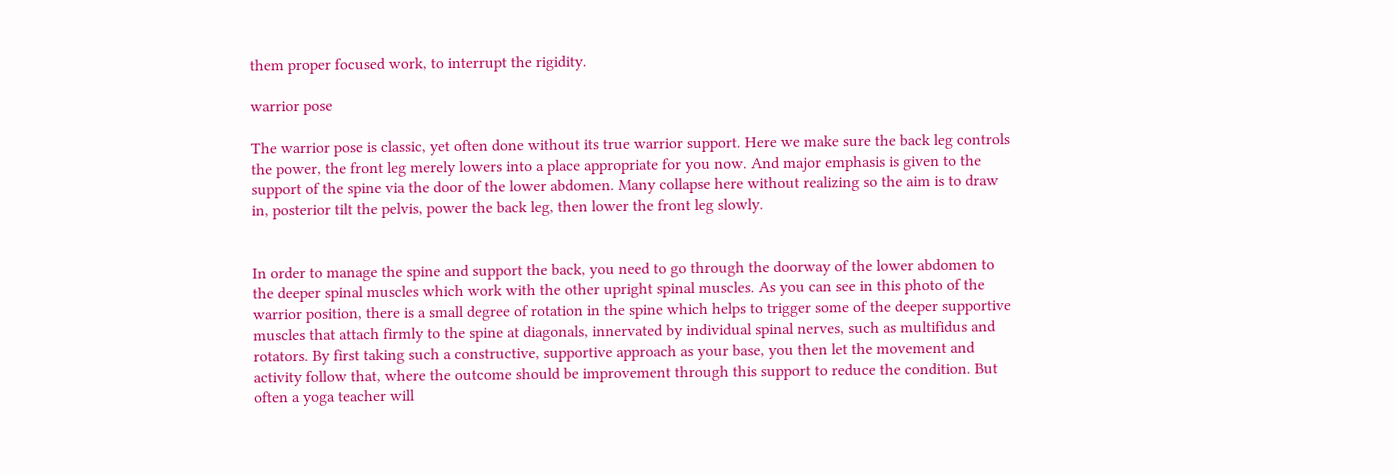them proper focused work, to interrupt the rigidity.

warrior pose

The warrior pose is classic, yet often done without its true warrior support. Here we make sure the back leg controls the power, the front leg merely lowers into a place appropriate for you now. And major emphasis is given to the support of the spine via the door of the lower abdomen. Many collapse here without realizing so the aim is to draw in, posterior tilt the pelvis, power the back leg, then lower the front leg slowly.


In order to manage the spine and support the back, you need to go through the doorway of the lower abdomen to the deeper spinal muscles which work with the other upright spinal muscles. As you can see in this photo of the warrior position, there is a small degree of rotation in the spine which helps to trigger some of the deeper supportive muscles that attach firmly to the spine at diagonals, innervated by individual spinal nerves, such as multifidus and rotators. By first taking such a constructive, supportive approach as your base, you then let the movement and activity follow that, where the outcome should be improvement through this support to reduce the condition. But often a yoga teacher will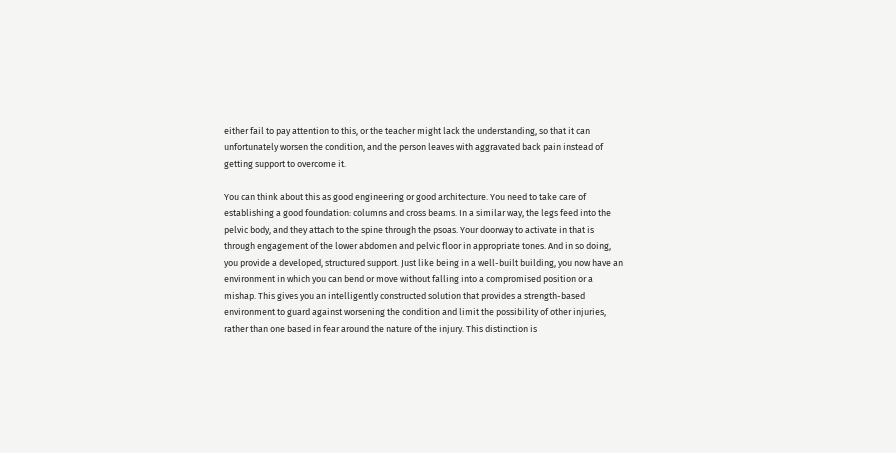either fail to pay attention to this, or the teacher might lack the understanding, so that it can unfortunately worsen the condition, and the person leaves with aggravated back pain instead of getting support to overcome it.

You can think about this as good engineering or good architecture. You need to take care of establishing a good foundation: columns and cross beams. In a similar way, the legs feed into the pelvic body, and they attach to the spine through the psoas. Your doorway to activate in that is through engagement of the lower abdomen and pelvic floor in appropriate tones. And in so doing, you provide a developed, structured support. Just like being in a well-built building, you now have an environment in which you can bend or move without falling into a compromised position or a mishap. This gives you an intelligently constructed solution that provides a strength-based environment to guard against worsening the condition and limit the possibility of other injuries, rather than one based in fear around the nature of the injury. This distinction is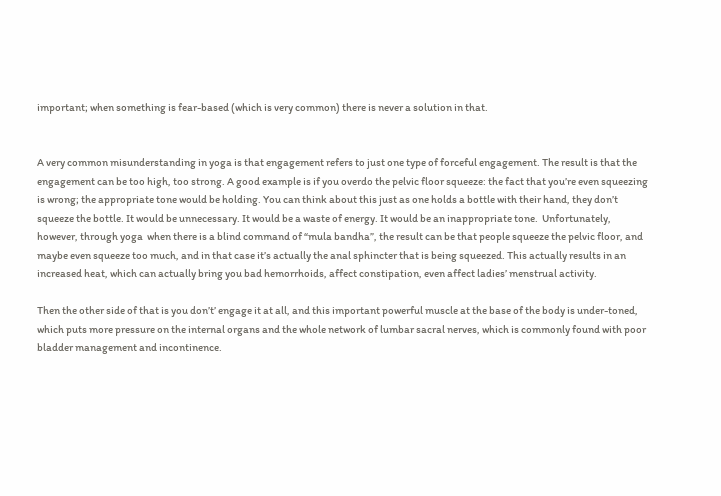important; when something is fear-based (which is very common) there is never a solution in that.


A very common misunderstanding in yoga is that engagement refers to just one type of forceful engagement. The result is that the engagement can be too high, too strong. A good example is if you overdo the pelvic floor squeeze: the fact that you’re even squeezing is wrong; the appropriate tone would be holding. You can think about this just as one holds a bottle with their hand, they don’t squeeze the bottle. It would be unnecessary. It would be a waste of energy. It would be an inappropriate tone.  Unfortunately, however, through yoga  when there is a blind command of “mula bandha”, the result can be that people squeeze the pelvic floor, and maybe even squeeze too much, and in that case it’s actually the anal sphincter that is being squeezed. This actually results in an increased heat, which can actually bring you bad hemorrhoids, affect constipation, even affect ladies’ menstrual activity.

Then the other side of that is you don’t’ engage it at all, and this important powerful muscle at the base of the body is under-toned, which puts more pressure on the internal organs and the whole network of lumbar sacral nerves, which is commonly found with poor bladder management and incontinence.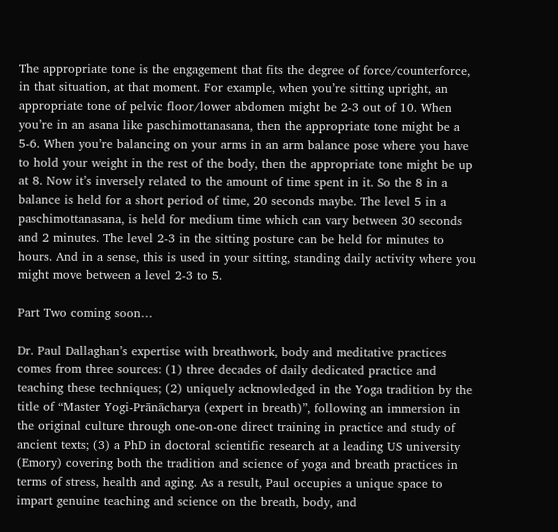The appropriate tone is the engagement that fits the degree of force/counterforce, in that situation, at that moment. For example, when you’re sitting upright, an appropriate tone of pelvic floor/lower abdomen might be 2-3 out of 10. When you’re in an asana like paschimottanasana, then the appropriate tone might be a 5-6. When you’re balancing on your arms in an arm balance pose where you have to hold your weight in the rest of the body, then the appropriate tone might be up at 8. Now it’s inversely related to the amount of time spent in it. So the 8 in a balance is held for a short period of time, 20 seconds maybe. The level 5 in a paschimottanasana, is held for medium time which can vary between 30 seconds and 2 minutes. The level 2-3 in the sitting posture can be held for minutes to hours. And in a sense, this is used in your sitting, standing daily activity where you might move between a level 2-3 to 5.

Part Two coming soon…

Dr. Paul Dallaghan’s expertise with breathwork, body and meditative practices comes from three sources: (1) three decades of daily dedicated practice and teaching these techniques; (2) uniquely acknowledged in the Yoga tradition by the title of “Master Yogi-Prānācharya (expert in breath)”, following an immersion in the original culture through one-on-one direct training in practice and study of ancient texts; (3) a PhD in doctoral scientific research at a leading US university (Emory) covering both the tradition and science of yoga and breath practices in terms of stress, health and aging. As a result, Paul occupies a unique space to impart genuine teaching and science on the breath, body, and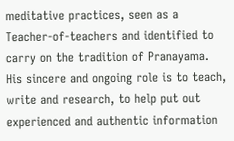meditative practices, seen as a Teacher-of-teachers and identified to carry on the tradition of Pranayama. His sincere and ongoing role is to teach, write and research, to help put out experienced and authentic information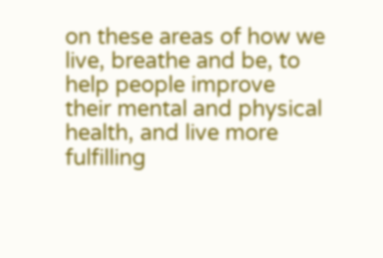on these areas of how we live, breathe and be, to help people improve their mental and physical health, and live more fulfilling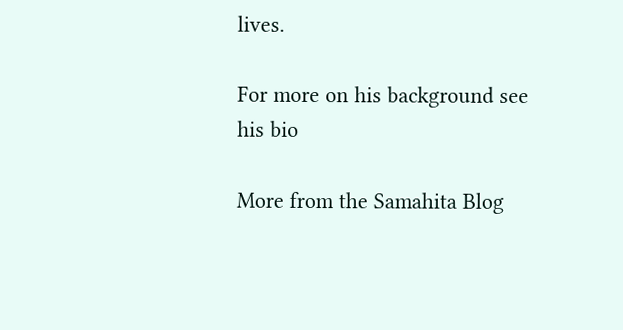lives.

For more on his background see his bio

More from the Samahita Blog